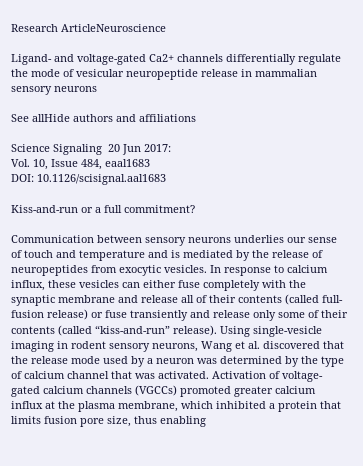Research ArticleNeuroscience

Ligand- and voltage-gated Ca2+ channels differentially regulate the mode of vesicular neuropeptide release in mammalian sensory neurons

See allHide authors and affiliations

Science Signaling  20 Jun 2017:
Vol. 10, Issue 484, eaal1683
DOI: 10.1126/scisignal.aal1683

Kiss-and-run or a full commitment?

Communication between sensory neurons underlies our sense of touch and temperature and is mediated by the release of neuropeptides from exocytic vesicles. In response to calcium influx, these vesicles can either fuse completely with the synaptic membrane and release all of their contents (called full-fusion release) or fuse transiently and release only some of their contents (called “kiss-and-run” release). Using single-vesicle imaging in rodent sensory neurons, Wang et al. discovered that the release mode used by a neuron was determined by the type of calcium channel that was activated. Activation of voltage-gated calcium channels (VGCCs) promoted greater calcium influx at the plasma membrane, which inhibited a protein that limits fusion pore size, thus enabling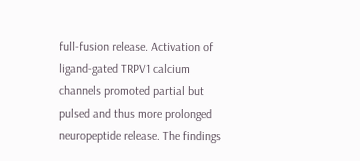full-fusion release. Activation of ligand-gated TRPV1 calcium channels promoted partial but pulsed and thus more prolonged neuropeptide release. The findings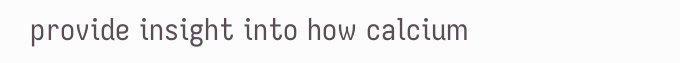provide insight into how calcium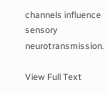channels influence sensory neurotransmission.

View Full Text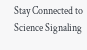Stay Connected to Science Signaling